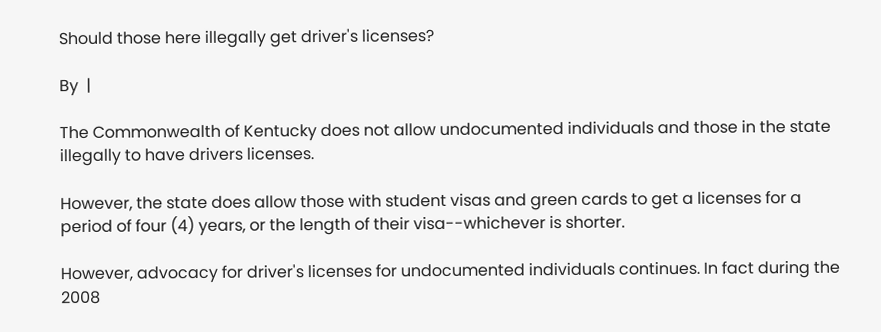Should those here illegally get driver's licenses?

By  |

The Commonwealth of Kentucky does not allow undocumented individuals and those in the state illegally to have drivers licenses.

However, the state does allow those with student visas and green cards to get a licenses for a period of four (4) years, or the length of their visa--whichever is shorter.

However, advocacy for driver's licenses for undocumented individuals continues. In fact during the 2008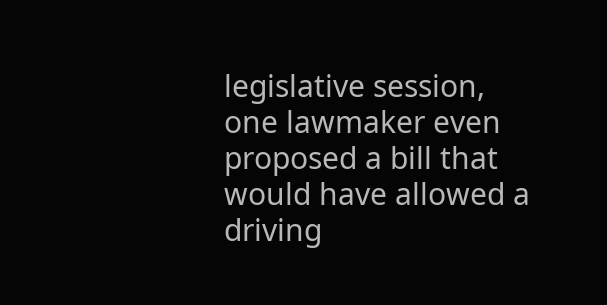legislative session, one lawmaker even proposed a bill that would have allowed a driving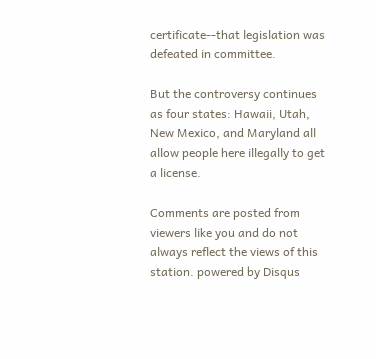certificate--that legislation was defeated in committee.

But the controversy continues as four states: Hawaii, Utah, New Mexico, and Maryland all allow people here illegally to get a license.

Comments are posted from viewers like you and do not always reflect the views of this station. powered by Disqus